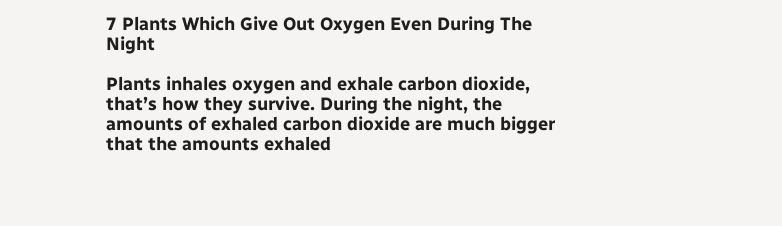7 Plants Which Give Out Oxygen Even During The Night

Plants inhales oxygen and exhale carbon dioxide, that’s how they survive. During the night, the amounts of exhaled carbon dioxide are much bigger that the amounts exhaled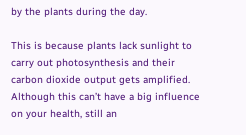by the plants during the day.

This is because plants lack sunlight to carry out photosynthesis and their carbon dioxide output gets amplified. Although this can’t have a big influence on your health, still an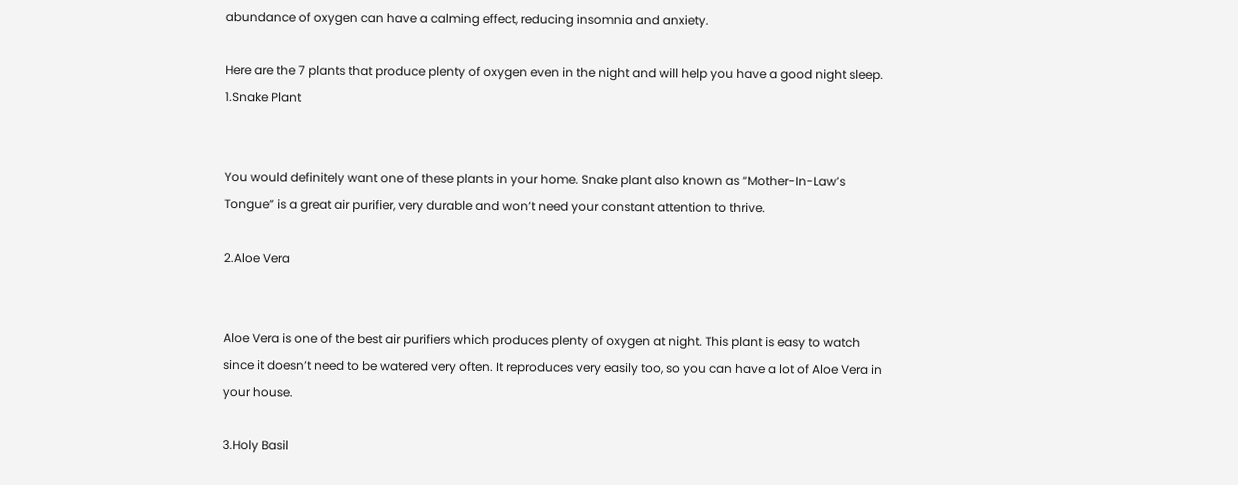abundance of oxygen can have a calming effect, reducing insomnia and anxiety.

Here are the 7 plants that produce plenty of oxygen even in the night and will help you have a good night sleep.
1.Snake Plant


You would definitely want one of these plants in your home. Snake plant also known as “Mother-In-Law’s Tongue” is a great air purifier, very durable and won’t need your constant attention to thrive.

2.Aloe Vera


Aloe Vera is one of the best air purifiers which produces plenty of oxygen at night. This plant is easy to watch since it doesn’t need to be watered very often. It reproduces very easily too, so you can have a lot of Aloe Vera in your house.

3.Holy Basil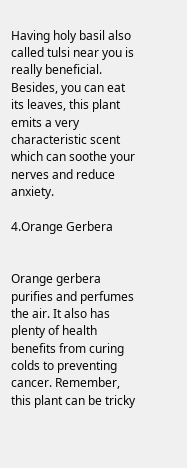Having holy basil also called tulsi near you is really beneficial. Besides, you can eat its leaves, this plant emits a very characteristic scent which can soothe your nerves and reduce anxiety.

4.Orange Gerbera


Orange gerbera purifies and perfumes the air. It also has plenty of health benefits from curing colds to preventing cancer. Remember, this plant can be tricky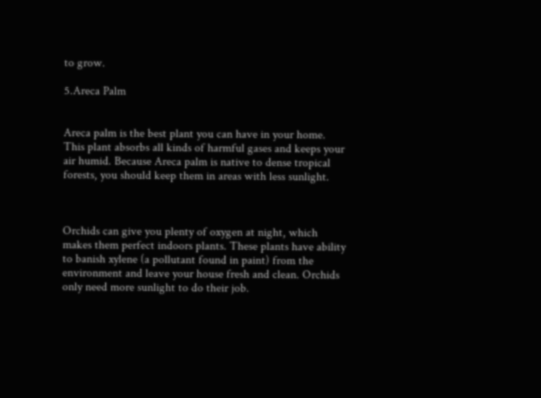to grow.

5.Areca Palm


Areca palm is the best plant you can have in your home. This plant absorbs all kinds of harmful gases and keeps your air humid. Because Areca palm is native to dense tropical forests, you should keep them in areas with less sunlight.



Orchids can give you plenty of oxygen at night, which makes them perfect indoors plants. These plants have ability to banish xylene (a pollutant found in paint) from the environment and leave your house fresh and clean. Orchids only need more sunlight to do their job.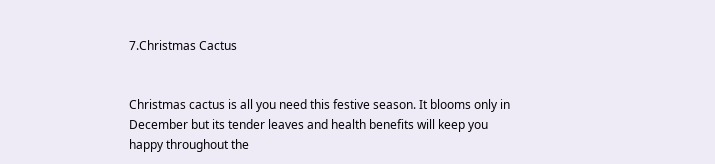7.Christmas Cactus


Christmas cactus is all you need this festive season. It blooms only in December but its tender leaves and health benefits will keep you happy throughout the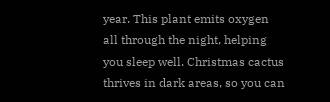year. This plant emits oxygen all through the night, helping you sleep well. Christmas cactus thrives in dark areas, so you can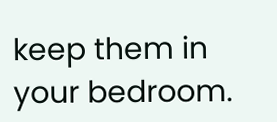keep them in your bedroom.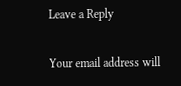Leave a Reply

Your email address will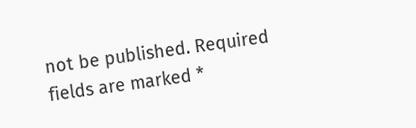not be published. Required fields are marked *